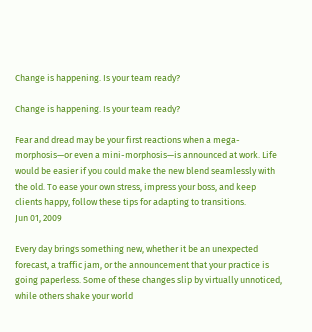Change is happening. Is your team ready?

Change is happening. Is your team ready?

Fear and dread may be your first reactions when a mega-morphosis—or even a mini-morphosis—is announced at work. Life would be easier if you could make the new blend seamlessly with the old. To ease your own stress, impress your boss, and keep clients happy, follow these tips for adapting to transitions.
Jun 01, 2009

Every day brings something new, whether it be an unexpected forecast, a traffic jam, or the announcement that your practice is going paperless. Some of these changes slip by virtually unnoticed, while others shake your world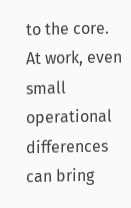to the core. At work, even small operational differences can bring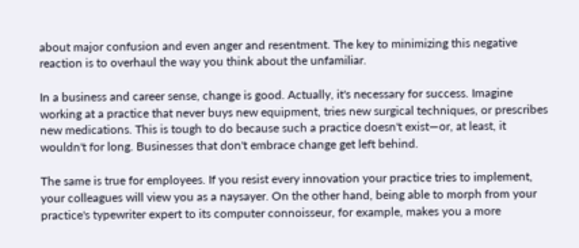about major confusion and even anger and resentment. The key to minimizing this negative reaction is to overhaul the way you think about the unfamiliar.

In a business and career sense, change is good. Actually, it's necessary for success. Imagine working at a practice that never buys new equipment, tries new surgical techniques, or prescribes new medications. This is tough to do because such a practice doesn't exist—or, at least, it wouldn't for long. Businesses that don't embrace change get left behind.

The same is true for employees. If you resist every innovation your practice tries to implement, your colleagues will view you as a naysayer. On the other hand, being able to morph from your practice's typewriter expert to its computer connoisseur, for example, makes you a more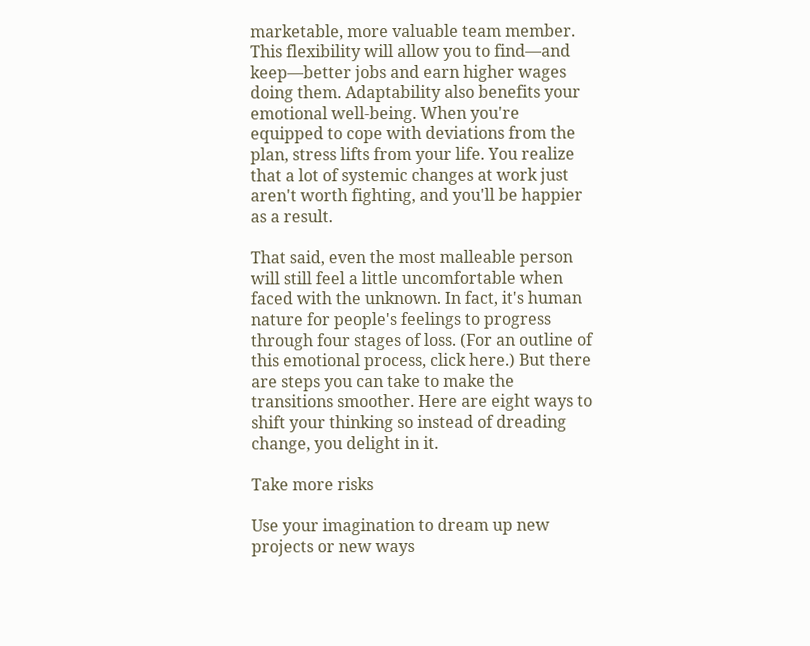marketable, more valuable team member. This flexibility will allow you to find—and keep—better jobs and earn higher wages doing them. Adaptability also benefits your emotional well-being. When you're equipped to cope with deviations from the plan, stress lifts from your life. You realize that a lot of systemic changes at work just aren't worth fighting, and you'll be happier as a result.

That said, even the most malleable person will still feel a little uncomfortable when faced with the unknown. In fact, it's human nature for people's feelings to progress through four stages of loss. (For an outline of this emotional process, click here.) But there are steps you can take to make the transitions smoother. Here are eight ways to shift your thinking so instead of dreading change, you delight in it.

Take more risks

Use your imagination to dream up new projects or new ways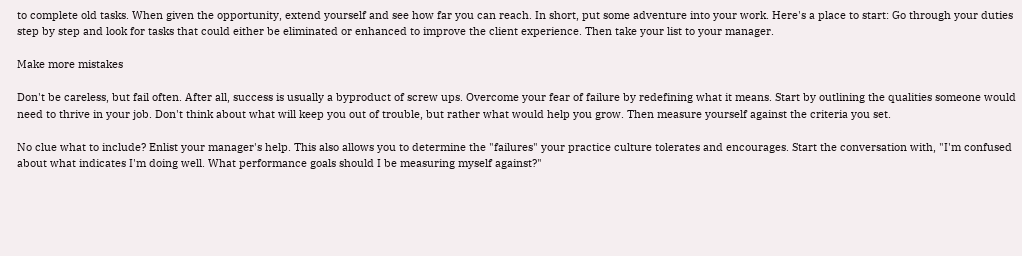to complete old tasks. When given the opportunity, extend yourself and see how far you can reach. In short, put some adventure into your work. Here's a place to start: Go through your duties step by step and look for tasks that could either be eliminated or enhanced to improve the client experience. Then take your list to your manager.

Make more mistakes

Don't be careless, but fail often. After all, success is usually a byproduct of screw ups. Overcome your fear of failure by redefining what it means. Start by outlining the qualities someone would need to thrive in your job. Don't think about what will keep you out of trouble, but rather what would help you grow. Then measure yourself against the criteria you set.

No clue what to include? Enlist your manager's help. This also allows you to determine the "failures" your practice culture tolerates and encourages. Start the conversation with, "I'm confused about what indicates I'm doing well. What performance goals should I be measuring myself against?"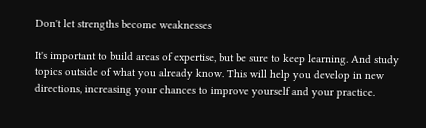Don't let strengths become weaknesses

It's important to build areas of expertise, but be sure to keep learning. And study topics outside of what you already know. This will help you develop in new directions, increasing your chances to improve yourself and your practice.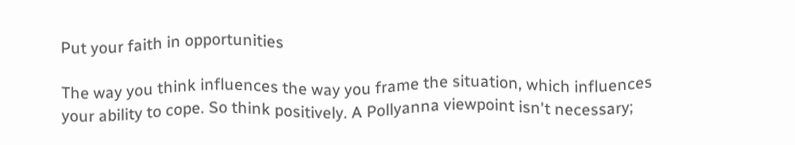Put your faith in opportunities

The way you think influences the way you frame the situation, which influences your ability to cope. So think positively. A Pollyanna viewpoint isn't necessary;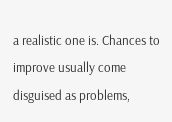a realistic one is. Chances to improve usually come disguised as problems,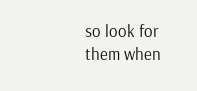so look for them when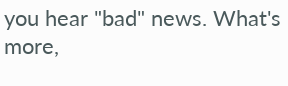you hear "bad" news. What's more,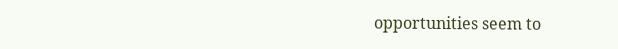opportunities seem to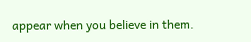appear when you believe in them.